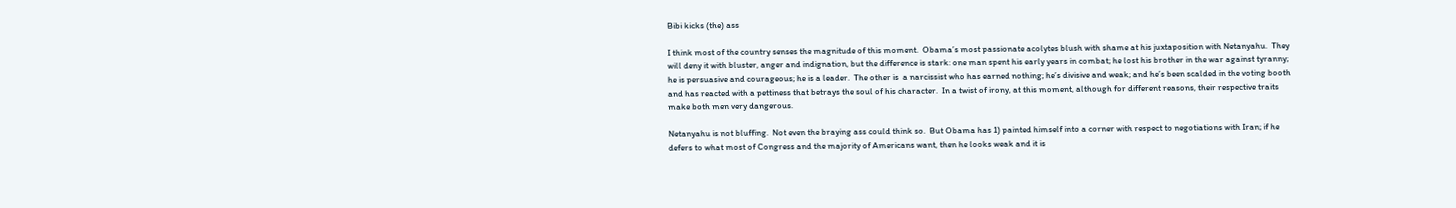Bibi kicks (the) ass

I think most of the country senses the magnitude of this moment.  Obama’s most passionate acolytes blush with shame at his juxtaposition with Netanyahu.  They will deny it with bluster, anger and indignation, but the difference is stark: one man spent his early years in combat; he lost his brother in the war against tyranny; he is persuasive and courageous; he is a leader.  The other is  a narcissist who has earned nothing; he’s divisive and weak; and he’s been scalded in the voting booth and has reacted with a pettiness that betrays the soul of his character.  In a twist of irony, at this moment, although for different reasons, their respective traits make both men very dangerous.

Netanyahu is not bluffing.  Not even the braying ass could think so.  But Obama has 1) painted himself into a corner with respect to negotiations with Iran; if he defers to what most of Congress and the majority of Americans want, then he looks weak and it is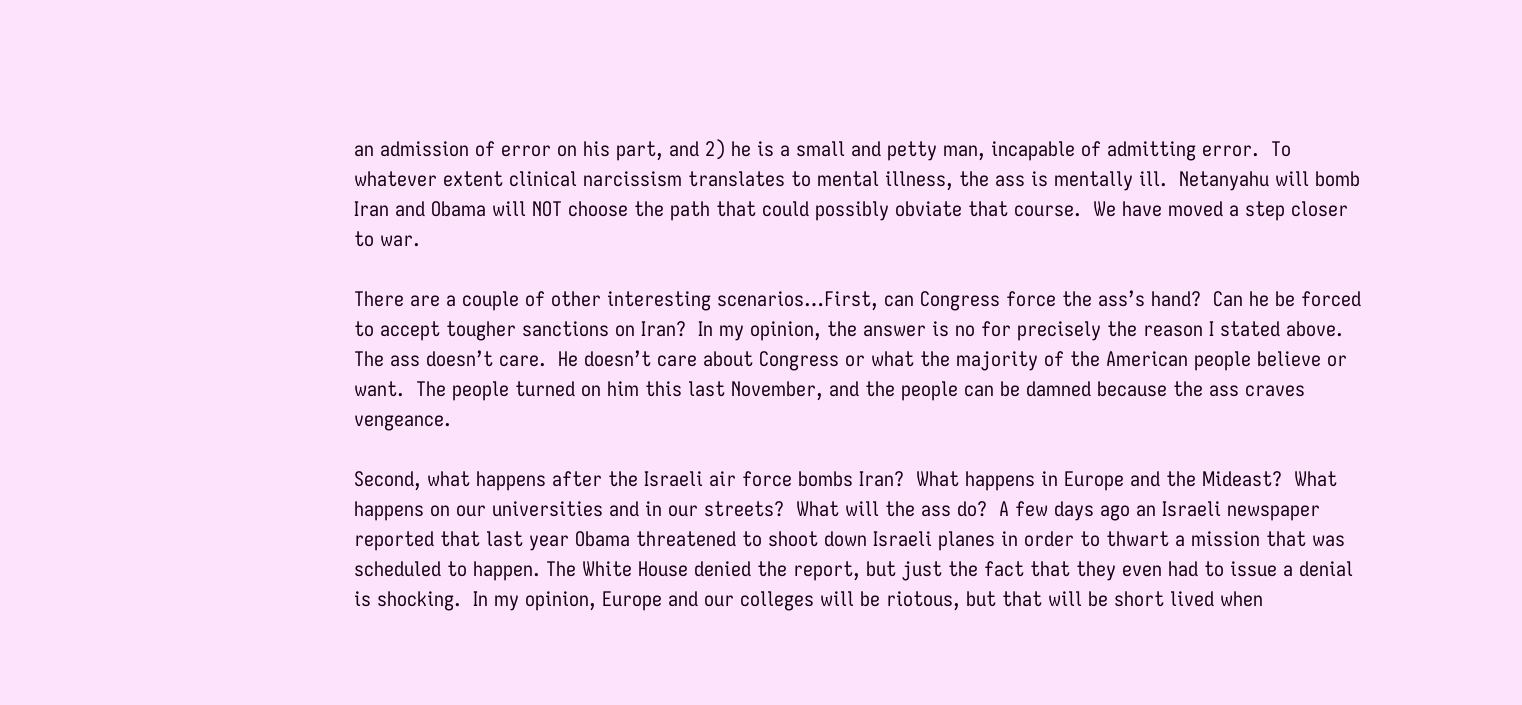an admission of error on his part, and 2) he is a small and petty man, incapable of admitting error.  To whatever extent clinical narcissism translates to mental illness, the ass is mentally ill.  Netanyahu will bomb Iran and Obama will NOT choose the path that could possibly obviate that course.  We have moved a step closer to war.

There are a couple of other interesting scenarios…First, can Congress force the ass’s hand?  Can he be forced to accept tougher sanctions on Iran?  In my opinion, the answer is no for precisely the reason I stated above.  The ass doesn’t care.  He doesn’t care about Congress or what the majority of the American people believe or want.  The people turned on him this last November, and the people can be damned because the ass craves vengeance.

Second, what happens after the Israeli air force bombs Iran?  What happens in Europe and the Mideast?  What happens on our universities and in our streets?  What will the ass do?  A few days ago an Israeli newspaper reported that last year Obama threatened to shoot down Israeli planes in order to thwart a mission that was scheduled to happen. The White House denied the report, but just the fact that they even had to issue a denial is shocking.  In my opinion, Europe and our colleges will be riotous, but that will be short lived when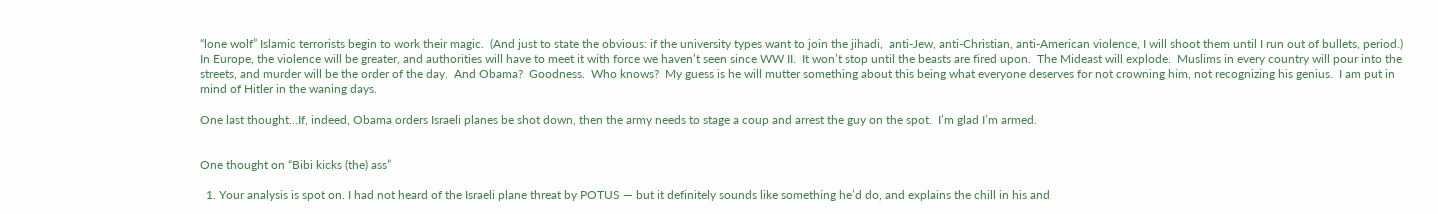“lone wolf” Islamic terrorists begin to work their magic.  (And just to state the obvious: if the university types want to join the jihadi,  anti-Jew, anti-Christian, anti-American violence, I will shoot them until I run out of bullets, period.) In Europe, the violence will be greater, and authorities will have to meet it with force we haven’t seen since WW II.  It won’t stop until the beasts are fired upon.  The Mideast will explode.  Muslims in every country will pour into the streets, and murder will be the order of the day.  And Obama?  Goodness.  Who knows?  My guess is he will mutter something about this being what everyone deserves for not crowning him, not recognizing his genius.  I am put in mind of Hitler in the waning days.

One last thought…If, indeed, Obama orders Israeli planes be shot down, then the army needs to stage a coup and arrest the guy on the spot.  I’m glad I’m armed.


One thought on “Bibi kicks (the) ass”

  1. Your analysis is spot on. I had not heard of the Israeli plane threat by POTUS — but it definitely sounds like something he’d do, and explains the chill in his and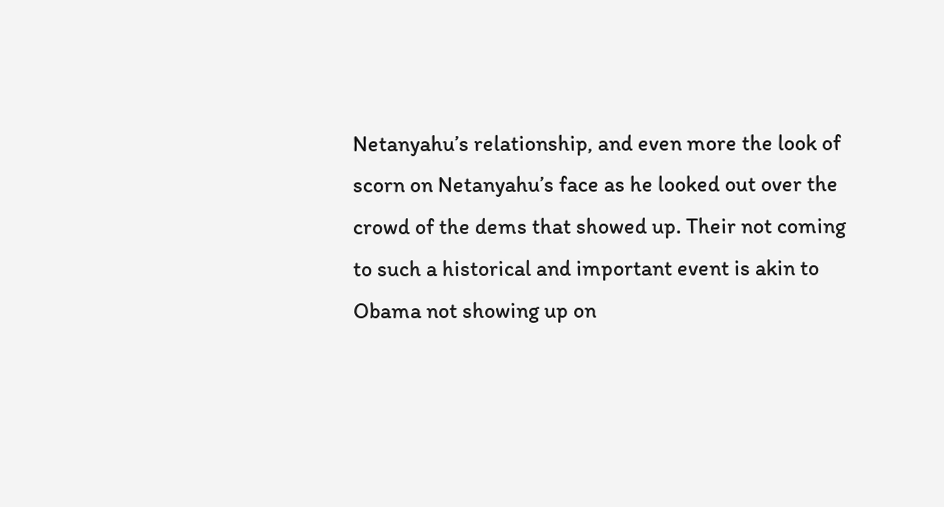Netanyahu’s relationship, and even more the look of scorn on Netanyahu’s face as he looked out over the crowd of the dems that showed up. Their not coming to such a historical and important event is akin to Obama not showing up on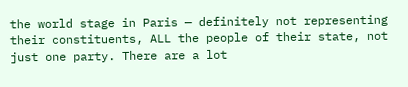the world stage in Paris — definitely not representing their constituents, ALL the people of their state, not just one party. There are a lot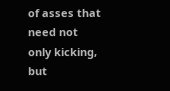of asses that need not only kicking, but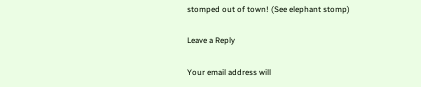stomped out of town! (See elephant stomp)

Leave a Reply

Your email address will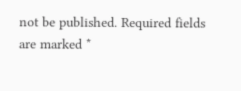not be published. Required fields are marked *